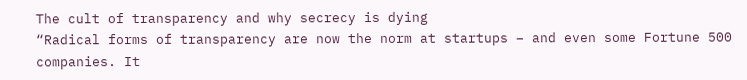The cult of transparency and why secrecy is dying
“Radical forms of transparency are now the norm at startups – and even some Fortune 500 companies. It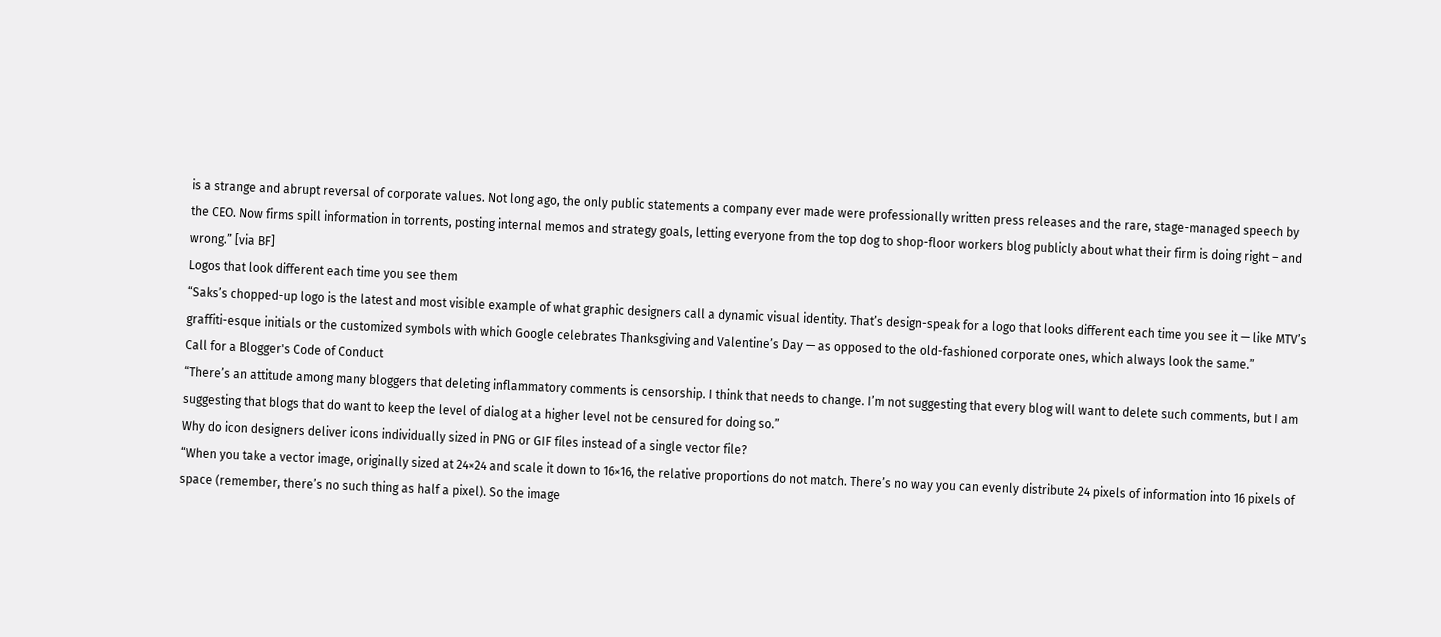is a strange and abrupt reversal of corporate values. Not long ago, the only public statements a company ever made were professionally written press releases and the rare, stage-managed speech by the CEO. Now firms spill information in torrents, posting internal memos and strategy goals, letting everyone from the top dog to shop-floor workers blog publicly about what their firm is doing right – and wrong.” [via BF]
Logos that look different each time you see them
“Saks’s chopped-up logo is the latest and most visible example of what graphic designers call a dynamic visual identity. That’s design-speak for a logo that looks different each time you see it — like MTV’s graffiti-esque initials or the customized symbols with which Google celebrates Thanksgiving and Valentine’s Day — as opposed to the old-fashioned corporate ones, which always look the same.”
Call for a Blogger's Code of Conduct
“There’s an attitude among many bloggers that deleting inflammatory comments is censorship. I think that needs to change. I’m not suggesting that every blog will want to delete such comments, but I am suggesting that blogs that do want to keep the level of dialog at a higher level not be censured for doing so.”
Why do icon designers deliver icons individually sized in PNG or GIF files instead of a single vector file?
“When you take a vector image, originally sized at 24×24 and scale it down to 16×16, the relative proportions do not match. There’s no way you can evenly distribute 24 pixels of information into 16 pixels of space (remember, there’s no such thing as half a pixel). So the image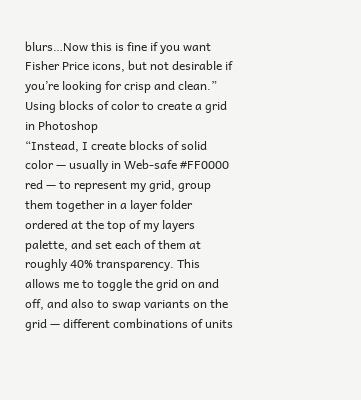blurs…Now this is fine if you want Fisher Price icons, but not desirable if you’re looking for crisp and clean.”
Using blocks of color to create a grid in Photoshop
“Instead, I create blocks of solid color — usually in Web-safe #FF0000 red — to represent my grid, group them together in a layer folder ordered at the top of my layers palette, and set each of them at roughly 40% transparency. This allows me to toggle the grid on and off, and also to swap variants on the grid — different combinations of units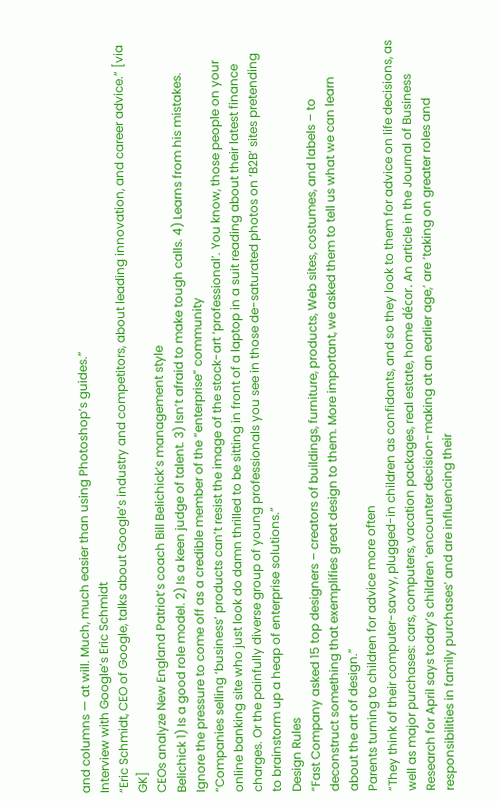and columns — at will. Much, much easier than using Photoshop’s guides.”
Interview with Google’s Eric Schmidt
“Eric Schmidt, CEO of Google, talks about Google’s industry and competitors, about leading innovation, and career advice.” [via GK]
CEOs analyze New England Patriot’s coach Bill Belichick’s management style
Belichick 1) Is a good role model. 2) Is a keen judge of talent. 3) Isn’t afraid to make tough calls. 4) Learns from his mistakes.
Ignore the pressure to come off as a credible member of the “enterprise” community
“Companies selling ‘business’ products can’t resist the image of the stock-art ‘professional’. You know, those people on your online banking site who just look do damn thrilled to be sitting in front of a laptop in a suit reading about their latest finance charges. Or the painfully diverse group of young professionals you see in those de-saturated photos on ‘B2B’ sites pretending to brainstorm up a heap of enterprise solutions.”
Design Rules
“Fast Company asked 15 top designers – creators of buildings, furniture, products, Web sites, costumes, and labels – to deconstruct something that exemplifies great design to them. More important, we asked them to tell us what we can learn about the art of design.”
Parents turning to children for advice more often
“They think of their computer-savvy, plugged-in children as confidants, and so they look to them for advice on life decisions, as well as major purchases: cars, computers, vacation packages, real estate, home décor. An article in the Journal of Business Research for April says today’s children ‘encounter decision-making at an earlier age,’ are ‘taking on greater roles and responsibilities in family purchases’ and are influencing their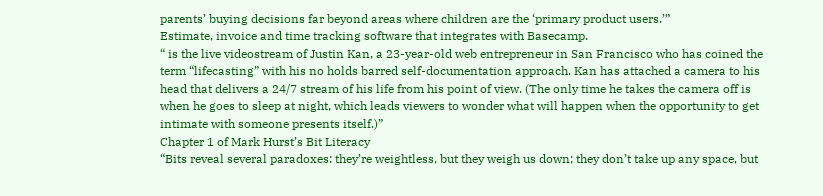parents’ buying decisions far beyond areas where children are the ‘primary product users.’”
Estimate, invoice and time tracking software that integrates with Basecamp.
“ is the live videostream of Justin Kan, a 23-year-old web entrepreneur in San Francisco who has coined the term “lifecasting” with his no holds barred self-documentation approach. Kan has attached a camera to his head that delivers a 24/7 stream of his life from his point of view. (The only time he takes the camera off is when he goes to sleep at night, which leads viewers to wonder what will happen when the opportunity to get intimate with someone presents itself.)”
Chapter 1 of Mark Hurst’s Bit Literacy
“Bits reveal several paradoxes: they’re weightless, but they weigh us down; they don’t take up any space, but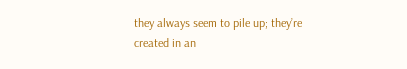they always seem to pile up; they’re created in an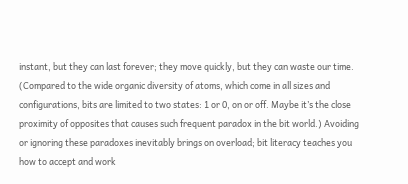instant, but they can last forever; they move quickly, but they can waste our time. (Compared to the wide organic diversity of atoms, which come in all sizes and configurations, bits are limited to two states: 1 or 0, on or off. Maybe it’s the close proximity of opposites that causes such frequent paradox in the bit world.) Avoiding or ignoring these paradoxes inevitably brings on overload; bit literacy teaches you how to accept and work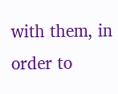with them, in order to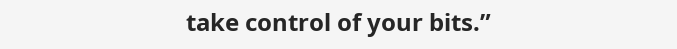take control of your bits.”